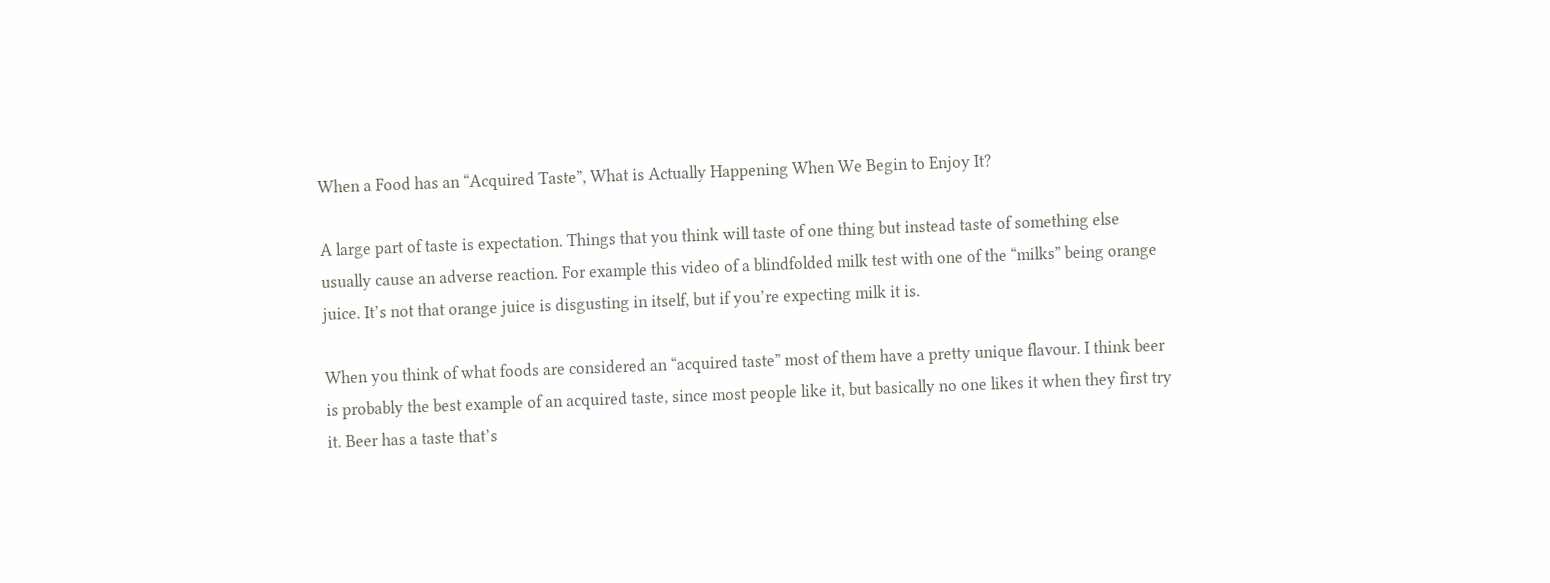When a Food has an “Acquired Taste”, What is Actually Happening When We Begin to Enjoy It?

A large part of taste is expectation. Things that you think will taste of one thing but instead taste of something else usually cause an adverse reaction. For example this video of a blindfolded milk test with one of the “milks” being orange juice. It’s not that orange juice is disgusting in itself, but if you’re expecting milk it is.

When you think of what foods are considered an “acquired taste” most of them have a pretty unique flavour. I think beer is probably the best example of an acquired taste, since most people like it, but basically no one likes it when they first try it. Beer has a taste that’s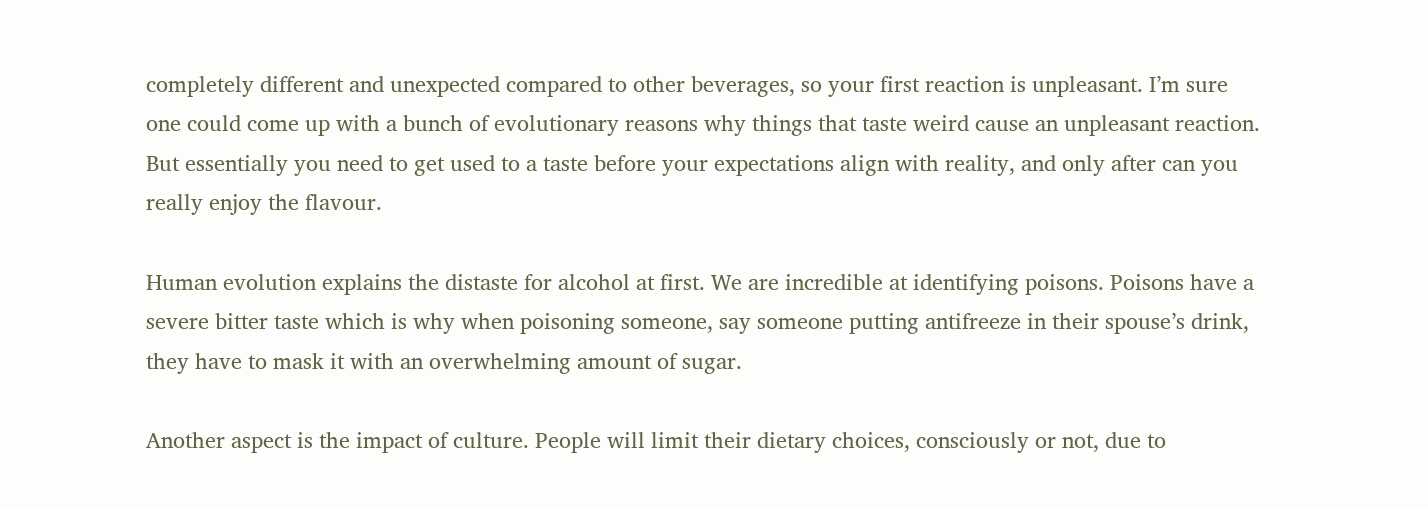completely different and unexpected compared to other beverages, so your first reaction is unpleasant. I’m sure one could come up with a bunch of evolutionary reasons why things that taste weird cause an unpleasant reaction. But essentially you need to get used to a taste before your expectations align with reality, and only after can you really enjoy the flavour.

Human evolution explains the distaste for alcohol at first. We are incredible at identifying poisons. Poisons have a severe bitter taste which is why when poisoning someone, say someone putting antifreeze in their spouse’s drink, they have to mask it with an overwhelming amount of sugar.

Another aspect is the impact of culture. People will limit their dietary choices, consciously or not, due to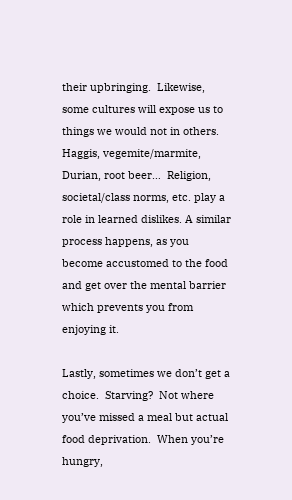their upbringing.  Likewise, some cultures will expose us to things we would not in others.  Haggis, vegemite/marmite, Durian, root beer…  Religion, societal/class norms, etc. play a role in learned dislikes. A similar process happens, as you become accustomed to the food and get over the mental barrier which prevents you from enjoying it.

Lastly, sometimes we don’t get a choice.  Starving?  Not where you’ve missed a meal but actual food deprivation.  When you’re hungry,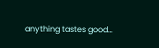anything tastes good…